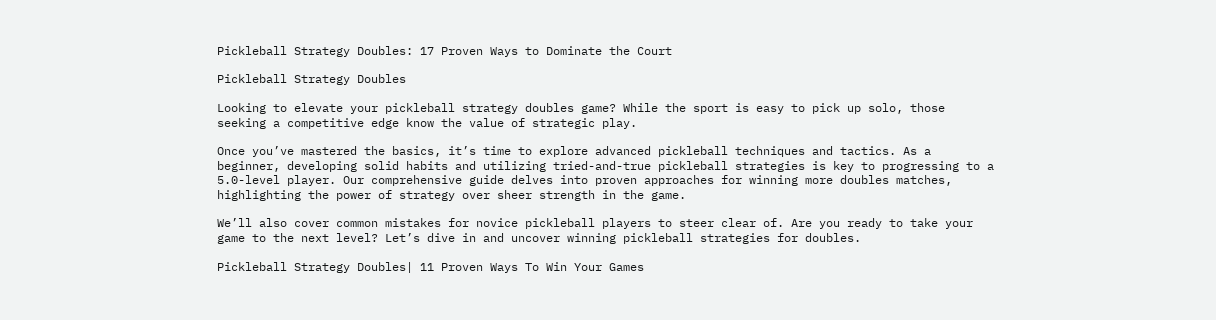Pickleball Strategy Doubles: 17 Proven Ways to Dominate the Court

Pickleball Strategy Doubles

Looking to elevate your pickleball strategy doubles game? While the sport is easy to pick up solo, those seeking a competitive edge know the value of strategic play.

Once you’ve mastered the basics, it’s time to explore advanced pickleball techniques and tactics. As a beginner, developing solid habits and utilizing tried-and-true pickleball strategies is key to progressing to a 5.0-level player. Our comprehensive guide delves into proven approaches for winning more doubles matches, highlighting the power of strategy over sheer strength in the game.

We’ll also cover common mistakes for novice pickleball players to steer clear of. Are you ready to take your game to the next level? Let’s dive in and uncover winning pickleball strategies for doubles.

Pickleball Strategy Doubles| 11 Proven Ways To Win Your Games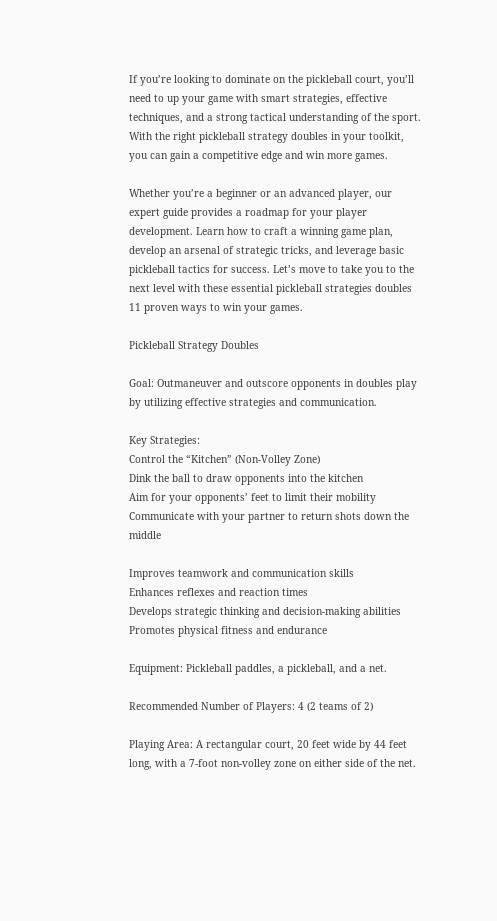If you’re looking to dominate on the pickleball court, you’ll need to up your game with smart strategies, effective techniques, and a strong tactical understanding of the sport. With the right pickleball strategy doubles in your toolkit, you can gain a competitive edge and win more games.

Whether you’re a beginner or an advanced player, our expert guide provides a roadmap for your player development. Learn how to craft a winning game plan, develop an arsenal of strategic tricks, and leverage basic pickleball tactics for success. Let’s move to take you to the next level with these essential pickleball strategies doubles 11 proven ways to win your games.

Pickleball Strategy Doubles

Goal: Outmaneuver and outscore opponents in doubles play by utilizing effective strategies and communication.

Key Strategies:
Control the “Kitchen” (Non-Volley Zone)
Dink the ball to draw opponents into the kitchen
Aim for your opponents’ feet to limit their mobility
Communicate with your partner to return shots down the middle

Improves teamwork and communication skills
Enhances reflexes and reaction times
Develops strategic thinking and decision-making abilities
Promotes physical fitness and endurance

Equipment: Pickleball paddles, a pickleball, and a net.

Recommended Number of Players: 4 (2 teams of 2)

Playing Area: A rectangular court, 20 feet wide by 44 feet long, with a 7-foot non-volley zone on either side of the net.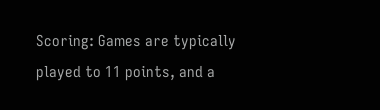Scoring: Games are typically played to 11 points, and a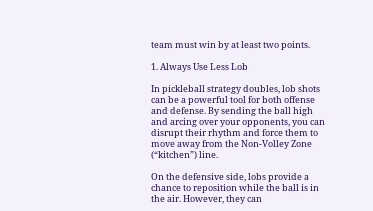team must win by at least two points.

1. Always Use Less Lob

In pickleball strategy doubles, lob shots can be a powerful tool for both offense and defense. By sending the ball high and arcing over your opponents, you can disrupt their rhythm and force them to move away from the Non-Volley Zone (“kitchen”) line.

On the defensive side, lobs provide a chance to reposition while the ball is in the air. However, they can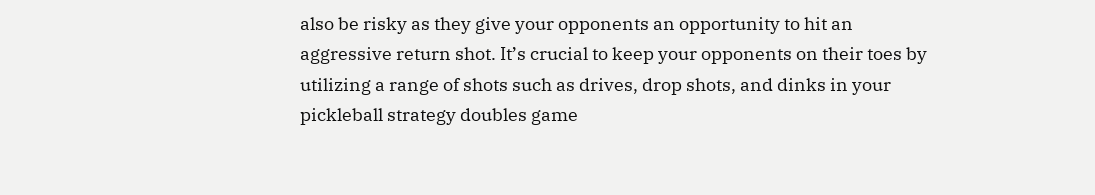also be risky as they give your opponents an opportunity to hit an aggressive return shot. It’s crucial to keep your opponents on their toes by utilizing a range of shots such as drives, drop shots, and dinks in your pickleball strategy doubles game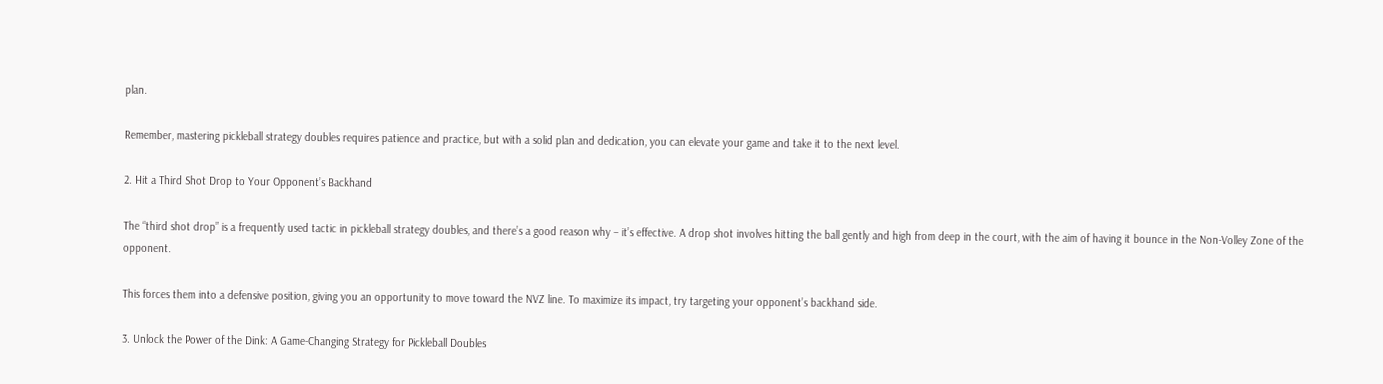plan.

Remember, mastering pickleball strategy doubles requires patience and practice, but with a solid plan and dedication, you can elevate your game and take it to the next level.

2. Hit a Third Shot Drop to Your Opponent’s Backhand

The “third shot drop” is a frequently used tactic in pickleball strategy doubles, and there’s a good reason why – it’s effective. A drop shot involves hitting the ball gently and high from deep in the court, with the aim of having it bounce in the Non-Volley Zone of the opponent.

This forces them into a defensive position, giving you an opportunity to move toward the NVZ line. To maximize its impact, try targeting your opponent’s backhand side.

3. Unlock the Power of the Dink: A Game-Changing Strategy for Pickleball Doubles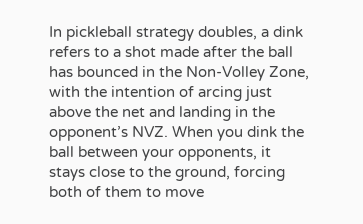In pickleball strategy doubles, a dink refers to a shot made after the ball has bounced in the Non-Volley Zone, with the intention of arcing just above the net and landing in the opponent’s NVZ. When you dink the ball between your opponents, it stays close to the ground, forcing both of them to move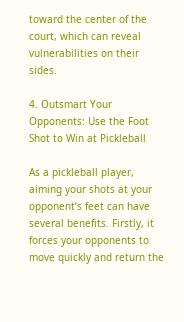toward the center of the court, which can reveal vulnerabilities on their sides.

4. Outsmart Your Opponents: Use the Foot Shot to Win at Pickleball

As a pickleball player, aiming your shots at your opponent’s feet can have several benefits. Firstly, it forces your opponents to move quickly and return the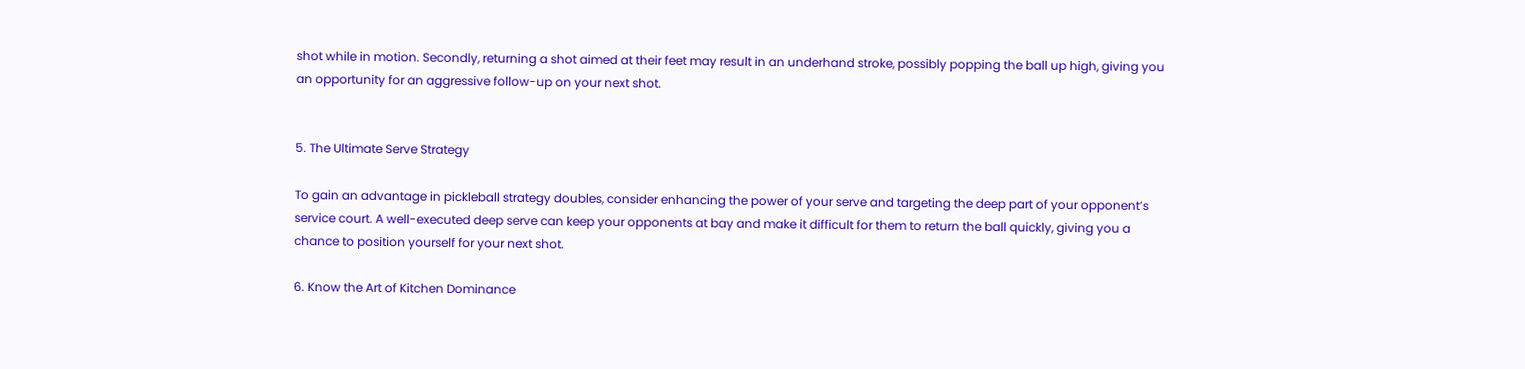shot while in motion. Secondly, returning a shot aimed at their feet may result in an underhand stroke, possibly popping the ball up high, giving you an opportunity for an aggressive follow-up on your next shot.


5. The Ultimate Serve Strategy

To gain an advantage in pickleball strategy doubles, consider enhancing the power of your serve and targeting the deep part of your opponent’s service court. A well-executed deep serve can keep your opponents at bay and make it difficult for them to return the ball quickly, giving you a chance to position yourself for your next shot.

6. Know the Art of Kitchen Dominance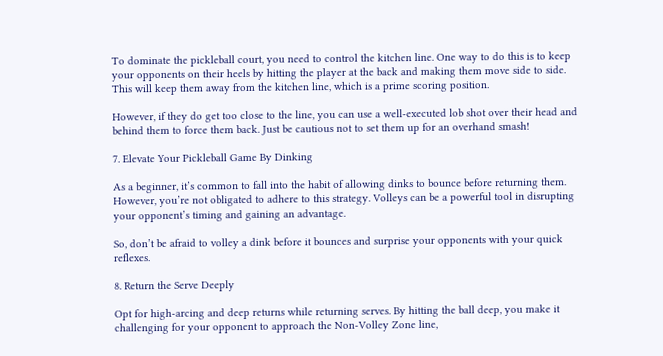To dominate the pickleball court, you need to control the kitchen line. One way to do this is to keep your opponents on their heels by hitting the player at the back and making them move side to side. This will keep them away from the kitchen line, which is a prime scoring position.

However, if they do get too close to the line, you can use a well-executed lob shot over their head and behind them to force them back. Just be cautious not to set them up for an overhand smash!

7. Elevate Your Pickleball Game By Dinking

As a beginner, it’s common to fall into the habit of allowing dinks to bounce before returning them. However, you’re not obligated to adhere to this strategy. Volleys can be a powerful tool in disrupting your opponent’s timing and gaining an advantage.

So, don’t be afraid to volley a dink before it bounces and surprise your opponents with your quick reflexes.

8. Return the Serve Deeply

Opt for high-arcing and deep returns while returning serves. By hitting the ball deep, you make it challenging for your opponent to approach the Non-Volley Zone line,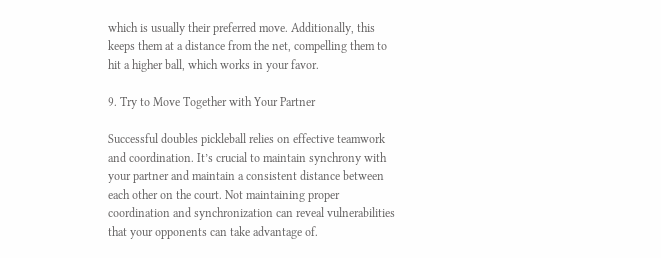which is usually their preferred move. Additionally, this keeps them at a distance from the net, compelling them to hit a higher ball, which works in your favor.

9. Try to Move Together with Your Partner

Successful doubles pickleball relies on effective teamwork and coordination. It’s crucial to maintain synchrony with your partner and maintain a consistent distance between each other on the court. Not maintaining proper coordination and synchronization can reveal vulnerabilities that your opponents can take advantage of.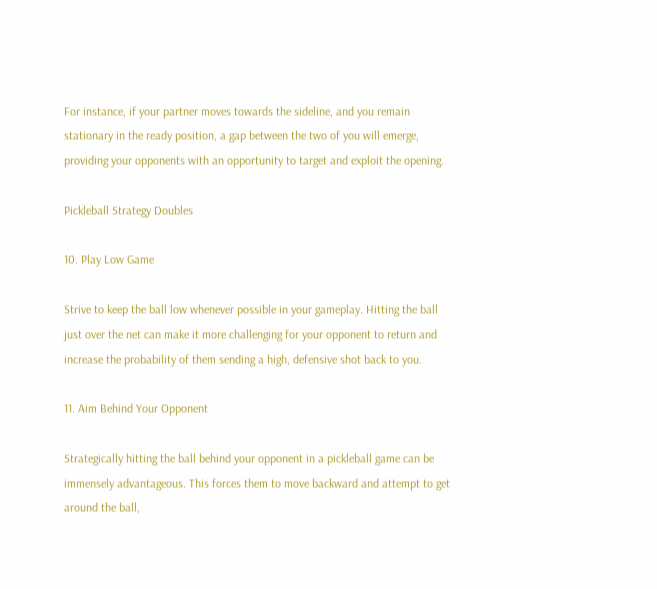For instance, if your partner moves towards the sideline, and you remain stationary in the ready position, a gap between the two of you will emerge, providing your opponents with an opportunity to target and exploit the opening.

Pickleball Strategy Doubles

10. Play Low Game

Strive to keep the ball low whenever possible in your gameplay. Hitting the ball just over the net can make it more challenging for your opponent to return and increase the probability of them sending a high, defensive shot back to you.

11. Aim Behind Your Opponent

Strategically hitting the ball behind your opponent in a pickleball game can be immensely advantageous. This forces them to move backward and attempt to get around the ball,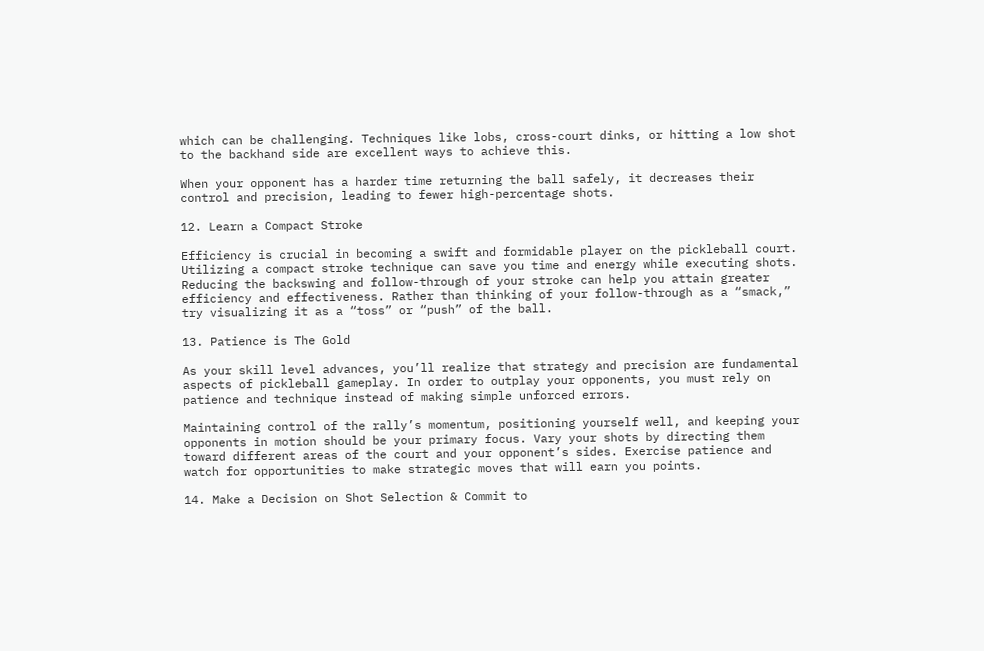which can be challenging. Techniques like lobs, cross-court dinks, or hitting a low shot to the backhand side are excellent ways to achieve this.

When your opponent has a harder time returning the ball safely, it decreases their control and precision, leading to fewer high-percentage shots.

12. Learn a Compact Stroke

Efficiency is crucial in becoming a swift and formidable player on the pickleball court. Utilizing a compact stroke technique can save you time and energy while executing shots. Reducing the backswing and follow-through of your stroke can help you attain greater efficiency and effectiveness. Rather than thinking of your follow-through as a “smack,” try visualizing it as a “toss” or “push” of the ball.

13. Patience is The Gold

As your skill level advances, you’ll realize that strategy and precision are fundamental aspects of pickleball gameplay. In order to outplay your opponents, you must rely on patience and technique instead of making simple unforced errors.

Maintaining control of the rally’s momentum, positioning yourself well, and keeping your opponents in motion should be your primary focus. Vary your shots by directing them toward different areas of the court and your opponent’s sides. Exercise patience and watch for opportunities to make strategic moves that will earn you points.

14. Make a Decision on Shot Selection & Commit to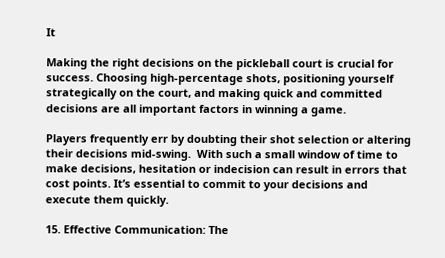It

Making the right decisions on the pickleball court is crucial for success. Choosing high-percentage shots, positioning yourself strategically on the court, and making quick and committed decisions are all important factors in winning a game.

Players frequently err by doubting their shot selection or altering their decisions mid-swing.  With such a small window of time to make decisions, hesitation or indecision can result in errors that cost points. It’s essential to commit to your decisions and execute them quickly.

15. Effective Communication: The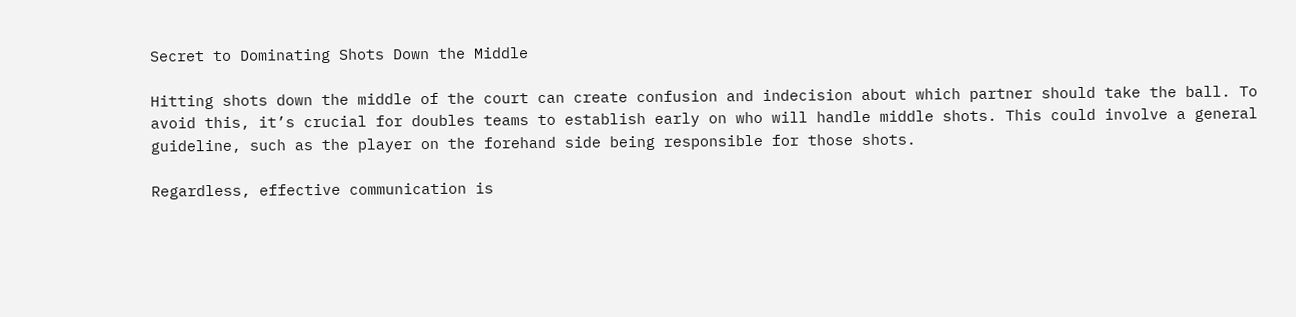Secret to Dominating Shots Down the Middle

Hitting shots down the middle of the court can create confusion and indecision about which partner should take the ball. To avoid this, it’s crucial for doubles teams to establish early on who will handle middle shots. This could involve a general guideline, such as the player on the forehand side being responsible for those shots.

Regardless, effective communication is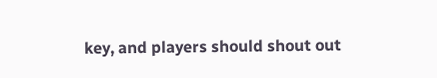key, and players should shout out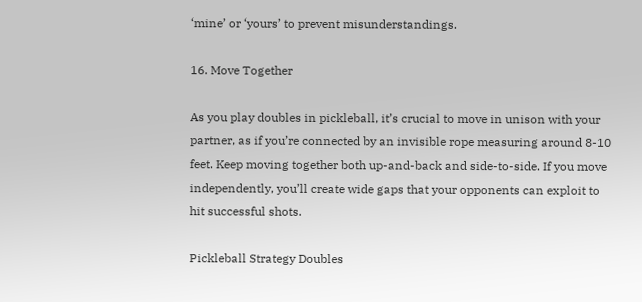‘mine’ or ‘yours’ to prevent misunderstandings.

16. Move Together

As you play doubles in pickleball, it’s crucial to move in unison with your partner, as if you’re connected by an invisible rope measuring around 8-10 feet. Keep moving together both up-and-back and side-to-side. If you move independently, you’ll create wide gaps that your opponents can exploit to hit successful shots.

Pickleball Strategy Doubles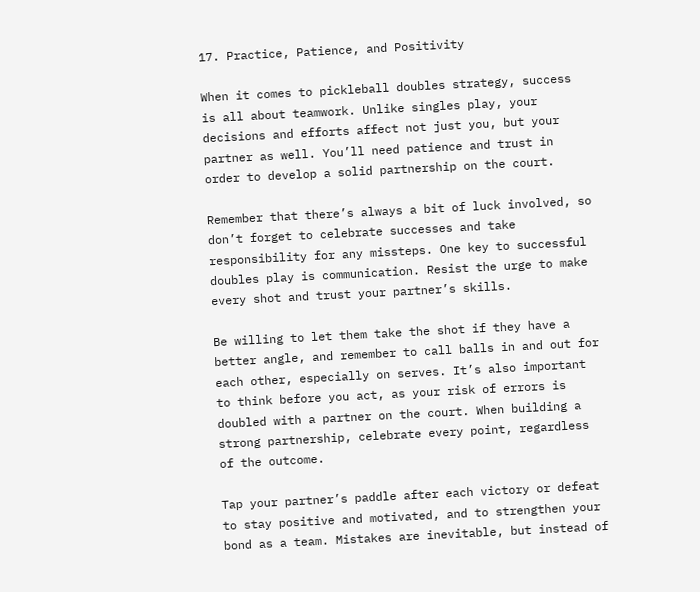17. Practice, Patience, and Positivity

When it comes to pickleball doubles strategy, success is all about teamwork. Unlike singles play, your decisions and efforts affect not just you, but your partner as well. You’ll need patience and trust in order to develop a solid partnership on the court.

Remember that there’s always a bit of luck involved, so don’t forget to celebrate successes and take responsibility for any missteps. One key to successful doubles play is communication. Resist the urge to make every shot and trust your partner’s skills.

Be willing to let them take the shot if they have a better angle, and remember to call balls in and out for each other, especially on serves. It’s also important to think before you act, as your risk of errors is doubled with a partner on the court. When building a strong partnership, celebrate every point, regardless of the outcome.

Tap your partner’s paddle after each victory or defeat to stay positive and motivated, and to strengthen your bond as a team. Mistakes are inevitable, but instead of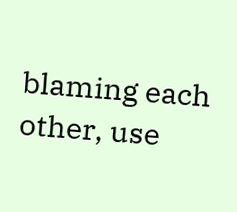blaming each other, use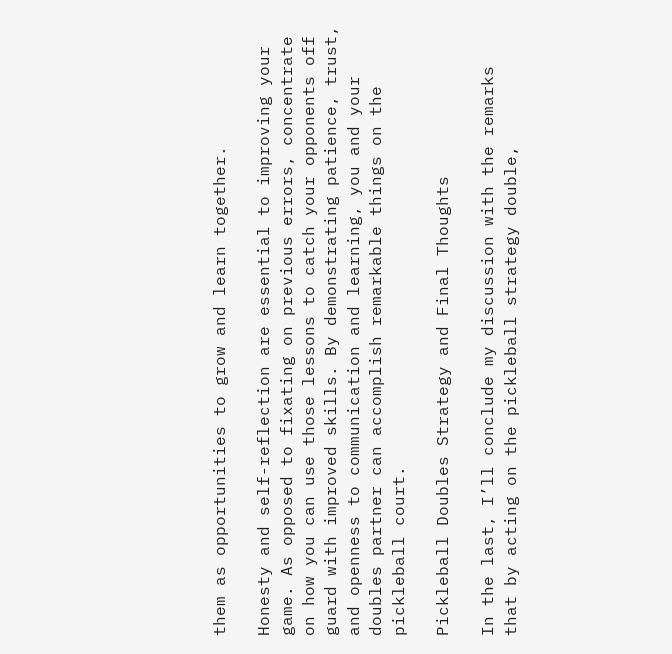them as opportunities to grow and learn together.

Honesty and self-reflection are essential to improving your game. As opposed to fixating on previous errors, concentrate on how you can use those lessons to catch your opponents off guard with improved skills. By demonstrating patience, trust, and openness to communication and learning, you and your doubles partner can accomplish remarkable things on the pickleball court.

Pickleball Doubles Strategy and Final Thoughts

In the last, I’ll conclude my discussion with the remarks that by acting on the pickleball strategy double,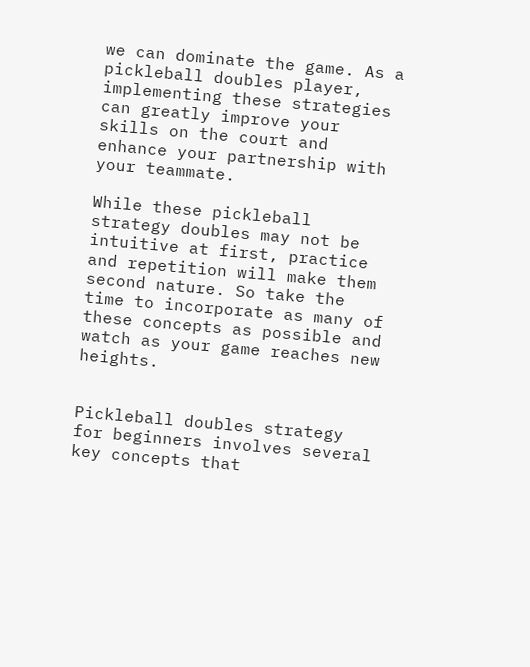we can dominate the game. As a pickleball doubles player, implementing these strategies can greatly improve your skills on the court and enhance your partnership with your teammate.

While these pickleball strategy doubles may not be intuitive at first, practice and repetition will make them second nature. So take the time to incorporate as many of these concepts as possible and watch as your game reaches new heights.


Pickleball doubles strategy for beginners involves several key concepts that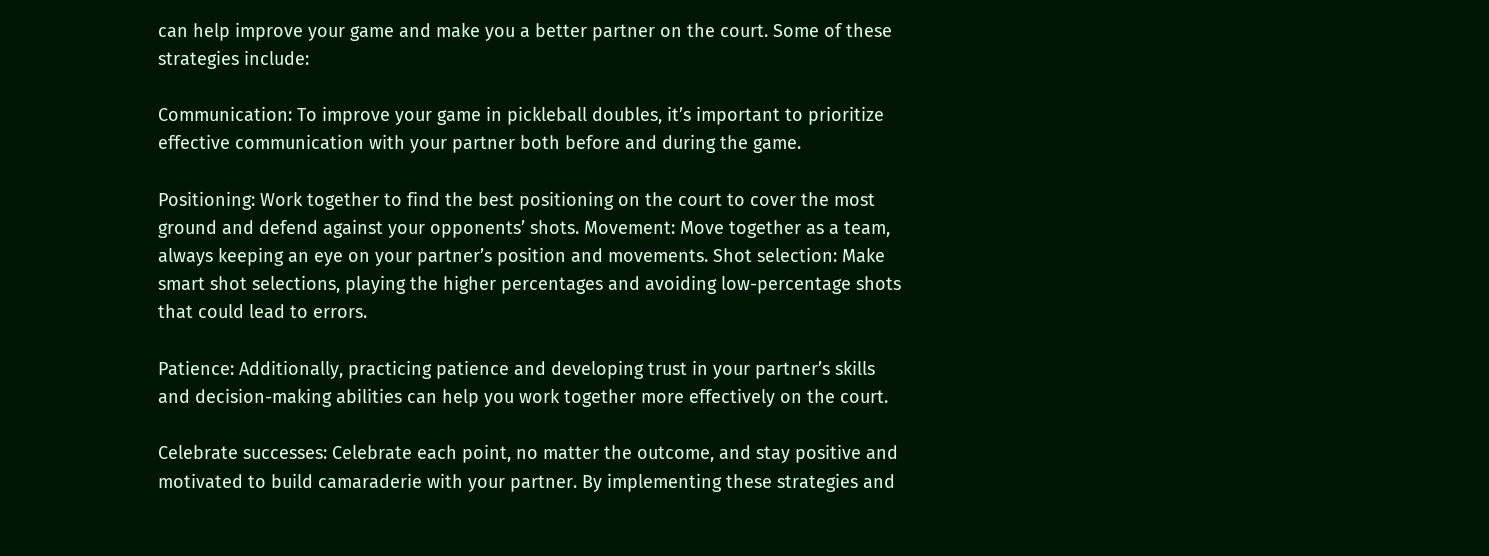can help improve your game and make you a better partner on the court. Some of these strategies include:

Communication: To improve your game in pickleball doubles, it’s important to prioritize effective communication with your partner both before and during the game.

Positioning: Work together to find the best positioning on the court to cover the most ground and defend against your opponents’ shots. Movement: Move together as a team, always keeping an eye on your partner’s position and movements. Shot selection: Make smart shot selections, playing the higher percentages and avoiding low-percentage shots that could lead to errors.

Patience: Additionally, practicing patience and developing trust in your partner’s skills and decision-making abilities can help you work together more effectively on the court.

Celebrate successes: Celebrate each point, no matter the outcome, and stay positive and motivated to build camaraderie with your partner. By implementing these strategies and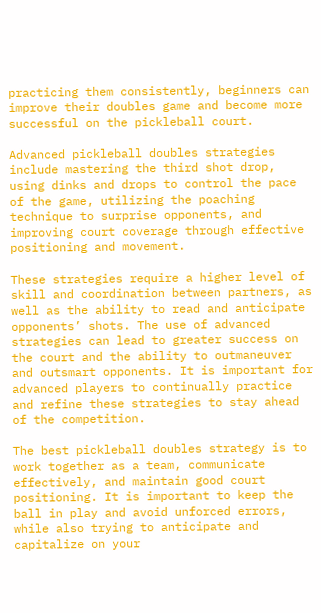practicing them consistently, beginners can improve their doubles game and become more successful on the pickleball court.

Advanced pickleball doubles strategies include mastering the third shot drop, using dinks and drops to control the pace of the game, utilizing the poaching technique to surprise opponents, and improving court coverage through effective positioning and movement.

These strategies require a higher level of skill and coordination between partners, as well as the ability to read and anticipate opponents’ shots. The use of advanced strategies can lead to greater success on the court and the ability to outmaneuver and outsmart opponents. It is important for advanced players to continually practice and refine these strategies to stay ahead of the competition.

The best pickleball doubles strategy is to work together as a team, communicate effectively, and maintain good court positioning. It is important to keep the ball in play and avoid unforced errors, while also trying to anticipate and capitalize on your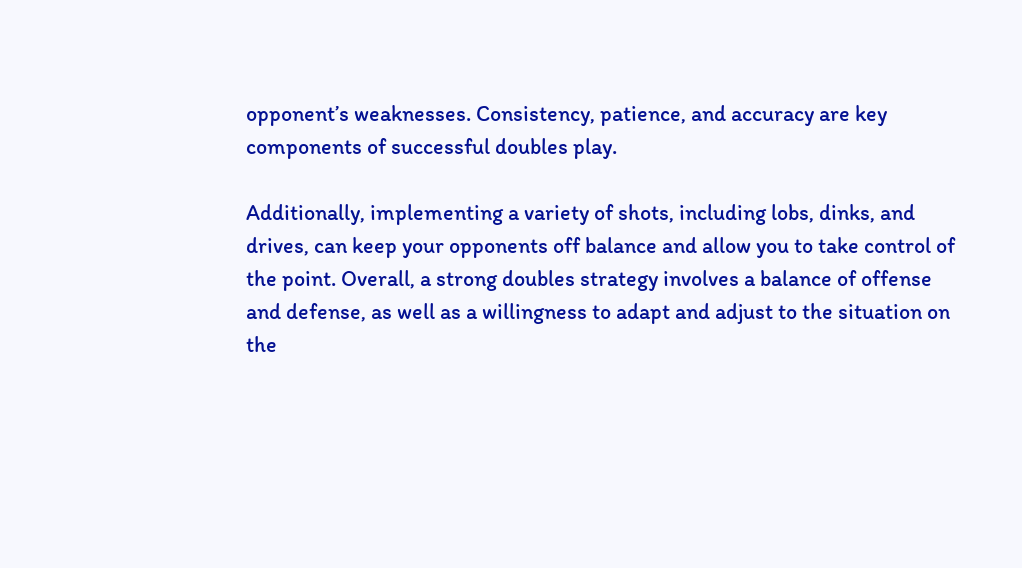opponent’s weaknesses. Consistency, patience, and accuracy are key components of successful doubles play.

Additionally, implementing a variety of shots, including lobs, dinks, and drives, can keep your opponents off balance and allow you to take control of the point. Overall, a strong doubles strategy involves a balance of offense and defense, as well as a willingness to adapt and adjust to the situation on the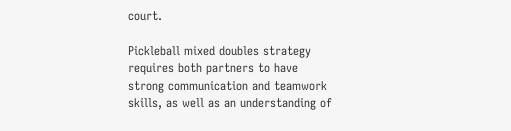court.

Pickleball mixed doubles strategy requires both partners to have strong communication and teamwork skills, as well as an understanding of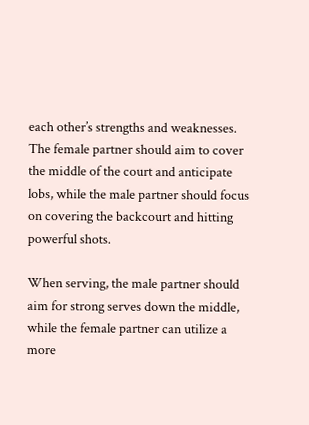each other’s strengths and weaknesses. The female partner should aim to cover the middle of the court and anticipate lobs, while the male partner should focus on covering the backcourt and hitting powerful shots.

When serving, the male partner should aim for strong serves down the middle, while the female partner can utilize a more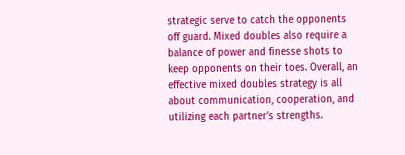strategic serve to catch the opponents off guard. Mixed doubles also require a balance of power and finesse shots to keep opponents on their toes. Overall, an effective mixed doubles strategy is all about communication, cooperation, and utilizing each partner’s strengths.